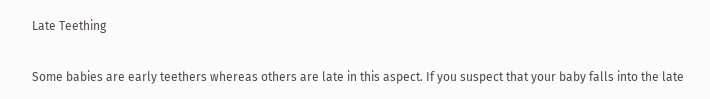Late Teething

Some babies are early teethers whereas others are late in this aspect. If you suspect that your baby falls into the late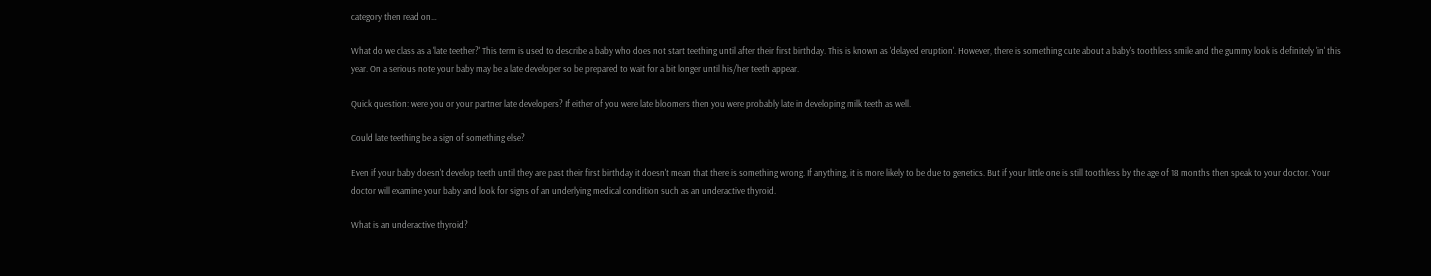category then read on…

What do we class as a 'late teether?' This term is used to describe a baby who does not start teething until after their first birthday. This is known as 'delayed eruption'. However, there is something cute about a baby's toothless smile and the gummy look is definitely 'in' this year. On a serious note your baby may be a late developer so be prepared to wait for a bit longer until his/her teeth appear.

Quick question: were you or your partner late developers? If either of you were late bloomers then you were probably late in developing milk teeth as well.

Could late teething be a sign of something else?

Even if your baby doesn't develop teeth until they are past their first birthday it doesn't mean that there is something wrong. If anything, it is more likely to be due to genetics. But if your little one is still toothless by the age of 18 months then speak to your doctor. Your doctor will examine your baby and look for signs of an underlying medical condition such as an underactive thyroid.

What is an underactive thyroid?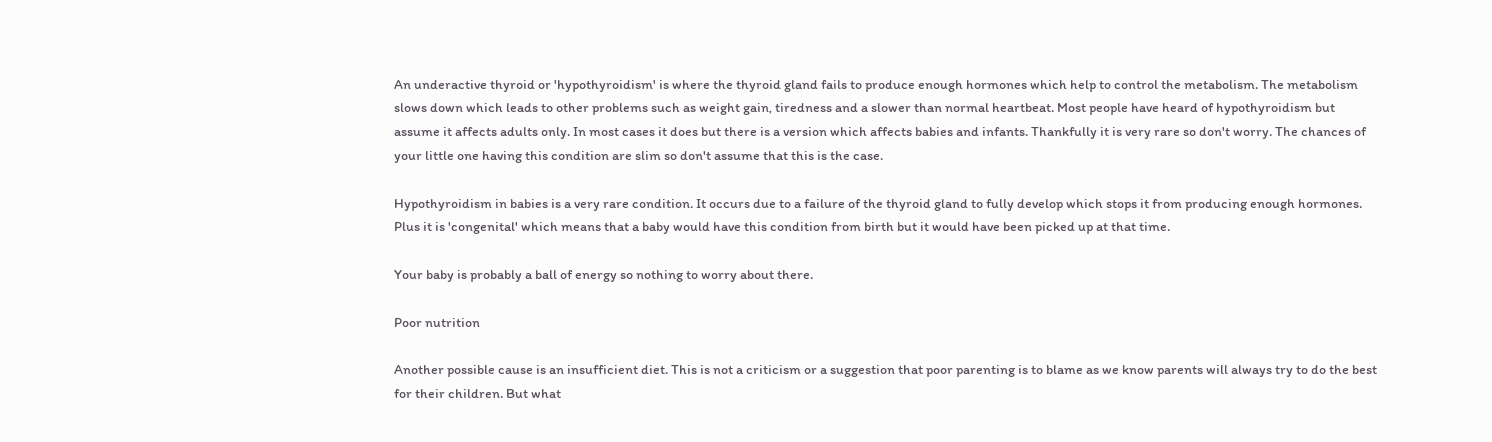An underactive thyroid or 'hypothyroidism' is where the thyroid gland fails to produce enough hormones which help to control the metabolism. The metabolism slows down which leads to other problems such as weight gain, tiredness and a slower than normal heartbeat. Most people have heard of hypothyroidism but assume it affects adults only. In most cases it does but there is a version which affects babies and infants. Thankfully it is very rare so don't worry. The chances of your little one having this condition are slim so don't assume that this is the case.

Hypothyroidism in babies is a very rare condition. It occurs due to a failure of the thyroid gland to fully develop which stops it from producing enough hormones. Plus it is 'congenital' which means that a baby would have this condition from birth but it would have been picked up at that time.

Your baby is probably a ball of energy so nothing to worry about there.

Poor nutrition

Another possible cause is an insufficient diet. This is not a criticism or a suggestion that poor parenting is to blame as we know parents will always try to do the best for their children. But what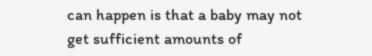can happen is that a baby may not get sufficient amounts of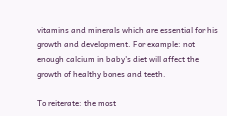vitamins and minerals which are essential for his growth and development. For example: not enough calcium in baby's diet will affect the growth of healthy bones and teeth.

To reiterate: the most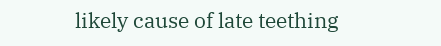likely cause of late teething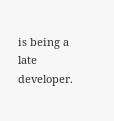is being a late developer.